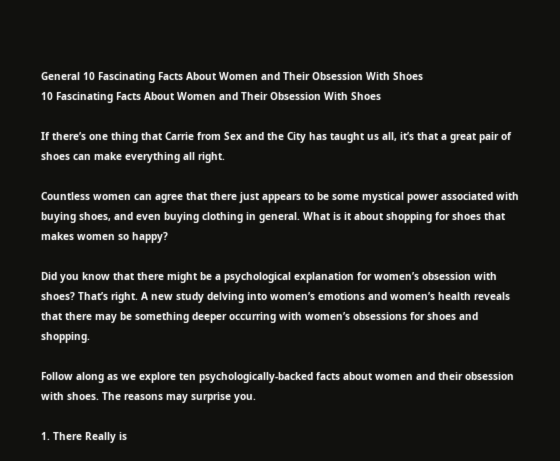General 10 Fascinating Facts About Women and Their Obsession With Shoes
10 Fascinating Facts About Women and Their Obsession With Shoes

If there’s one thing that Carrie from Sex and the City has taught us all, it’s that a great pair of shoes can make everything all right.

Countless women can agree that there just appears to be some mystical power associated with buying shoes, and even buying clothing in general. What is it about shopping for shoes that makes women so happy?

Did you know that there might be a psychological explanation for women’s obsession with shoes? That’s right. A new study delving into women’s emotions and women’s health reveals that there may be something deeper occurring with women’s obsessions for shoes and shopping.

Follow along as we explore ten psychologically-backed facts about women and their obsession with shoes. The reasons may surprise you.

1. There Really is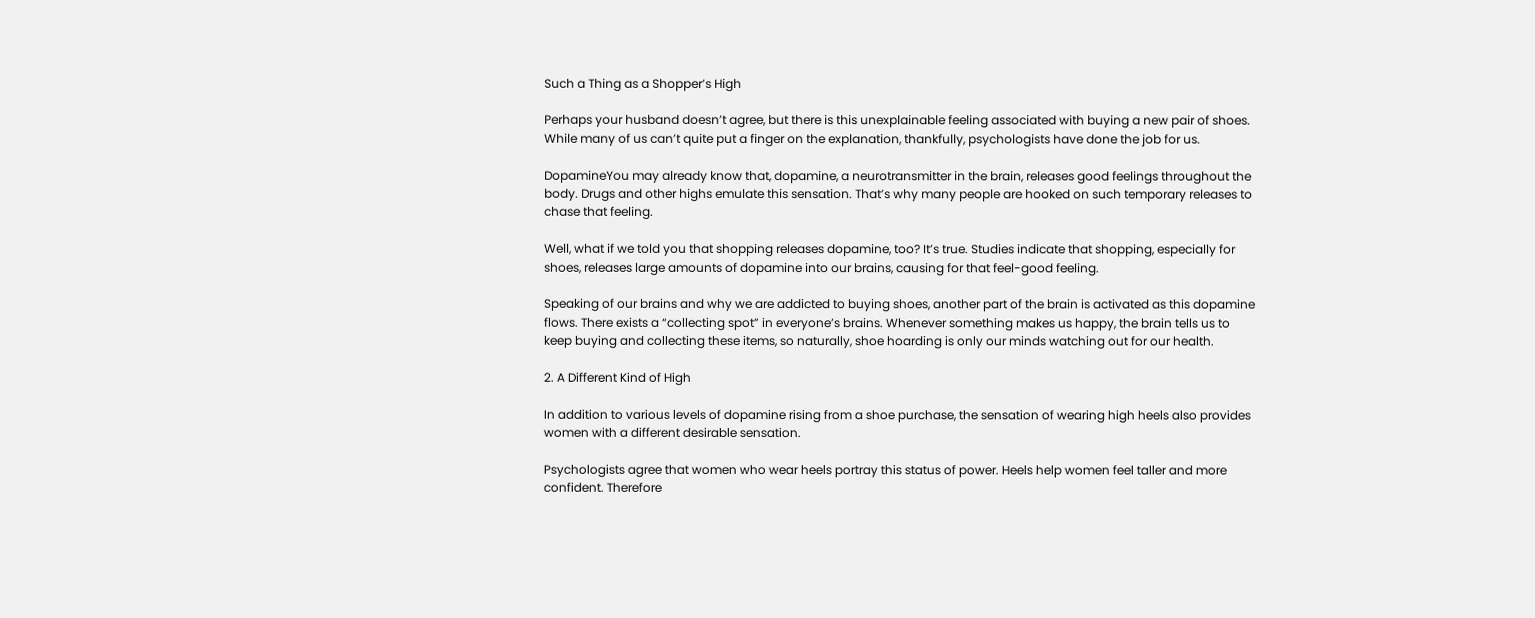Such a Thing as a Shopper’s High

Perhaps your husband doesn’t agree, but there is this unexplainable feeling associated with buying a new pair of shoes. While many of us can’t quite put a finger on the explanation, thankfully, psychologists have done the job for us.

DopamineYou may already know that, dopamine, a neurotransmitter in the brain, releases good feelings throughout the body. Drugs and other highs emulate this sensation. That’s why many people are hooked on such temporary releases to chase that feeling.

Well, what if we told you that shopping releases dopamine, too? It’s true. Studies indicate that shopping, especially for shoes, releases large amounts of dopamine into our brains, causing for that feel-good feeling.

Speaking of our brains and why we are addicted to buying shoes, another part of the brain is activated as this dopamine flows. There exists a “collecting spot” in everyone’s brains. Whenever something makes us happy, the brain tells us to keep buying and collecting these items, so naturally, shoe hoarding is only our minds watching out for our health.

2. A Different Kind of High

In addition to various levels of dopamine rising from a shoe purchase, the sensation of wearing high heels also provides women with a different desirable sensation.

Psychologists agree that women who wear heels portray this status of power. Heels help women feel taller and more confident. Therefore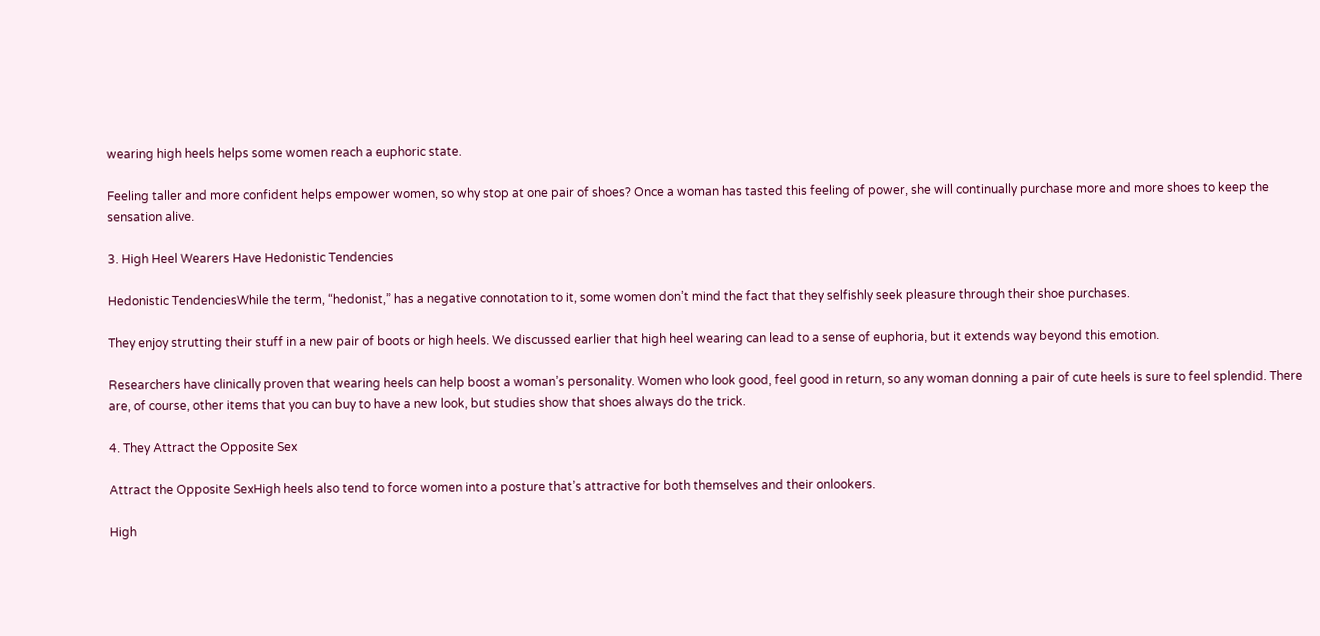wearing high heels helps some women reach a euphoric state.

Feeling taller and more confident helps empower women, so why stop at one pair of shoes? Once a woman has tasted this feeling of power, she will continually purchase more and more shoes to keep the sensation alive.

3. High Heel Wearers Have Hedonistic Tendencies

Hedonistic TendenciesWhile the term, “hedonist,” has a negative connotation to it, some women don’t mind the fact that they selfishly seek pleasure through their shoe purchases.

They enjoy strutting their stuff in a new pair of boots or high heels. We discussed earlier that high heel wearing can lead to a sense of euphoria, but it extends way beyond this emotion.

Researchers have clinically proven that wearing heels can help boost a woman’s personality. Women who look good, feel good in return, so any woman donning a pair of cute heels is sure to feel splendid. There are, of course, other items that you can buy to have a new look, but studies show that shoes always do the trick.

4. They Attract the Opposite Sex

Attract the Opposite SexHigh heels also tend to force women into a posture that’s attractive for both themselves and their onlookers.

High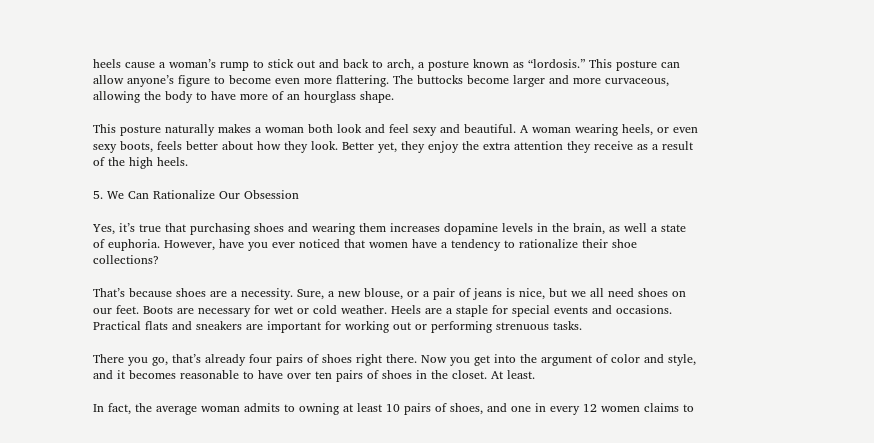heels cause a woman’s rump to stick out and back to arch, a posture known as “lordosis.” This posture can allow anyone’s figure to become even more flattering. The buttocks become larger and more curvaceous, allowing the body to have more of an hourglass shape.

This posture naturally makes a woman both look and feel sexy and beautiful. A woman wearing heels, or even sexy boots, feels better about how they look. Better yet, they enjoy the extra attention they receive as a result of the high heels.

5. We Can Rationalize Our Obsession

Yes, it’s true that purchasing shoes and wearing them increases dopamine levels in the brain, as well a state of euphoria. However, have you ever noticed that women have a tendency to rationalize their shoe collections?

That’s because shoes are a necessity. Sure, a new blouse, or a pair of jeans is nice, but we all need shoes on our feet. Boots are necessary for wet or cold weather. Heels are a staple for special events and occasions. Practical flats and sneakers are important for working out or performing strenuous tasks.

There you go, that’s already four pairs of shoes right there. Now you get into the argument of color and style, and it becomes reasonable to have over ten pairs of shoes in the closet. At least.

In fact, the average woman admits to owning at least 10 pairs of shoes, and one in every 12 women claims to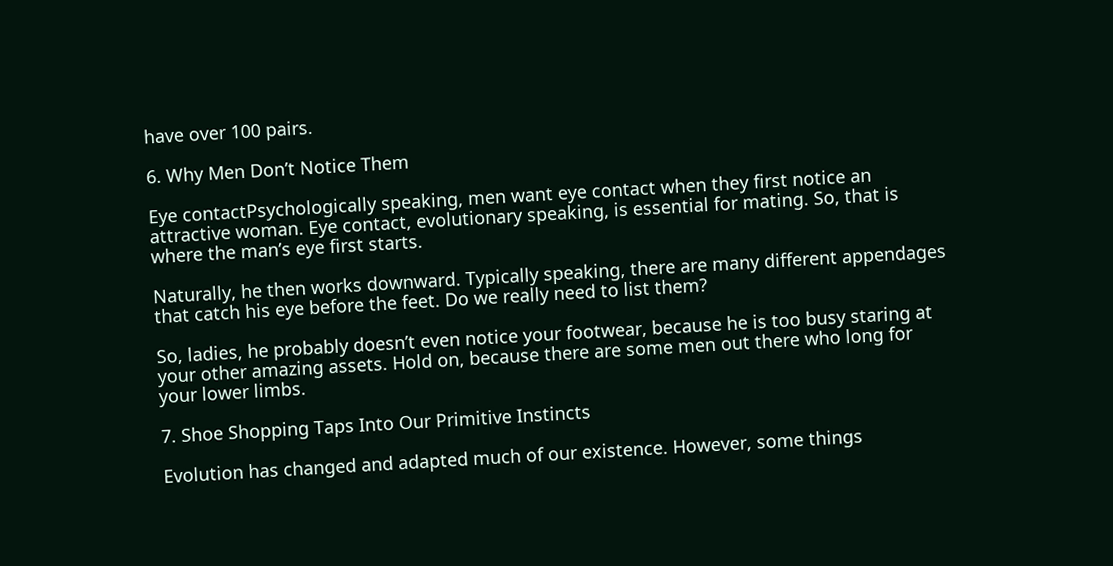have over 100 pairs.

6. Why Men Don’t Notice Them

Eye contactPsychologically speaking, men want eye contact when they first notice an attractive woman. Eye contact, evolutionary speaking, is essential for mating. So, that is where the man’s eye first starts.

Naturally, he then works downward. Typically speaking, there are many different appendages that catch his eye before the feet. Do we really need to list them?

So, ladies, he probably doesn’t even notice your footwear, because he is too busy staring at your other amazing assets. Hold on, because there are some men out there who long for your lower limbs.

7. Shoe Shopping Taps Into Our Primitive Instincts

Evolution has changed and adapted much of our existence. However, some things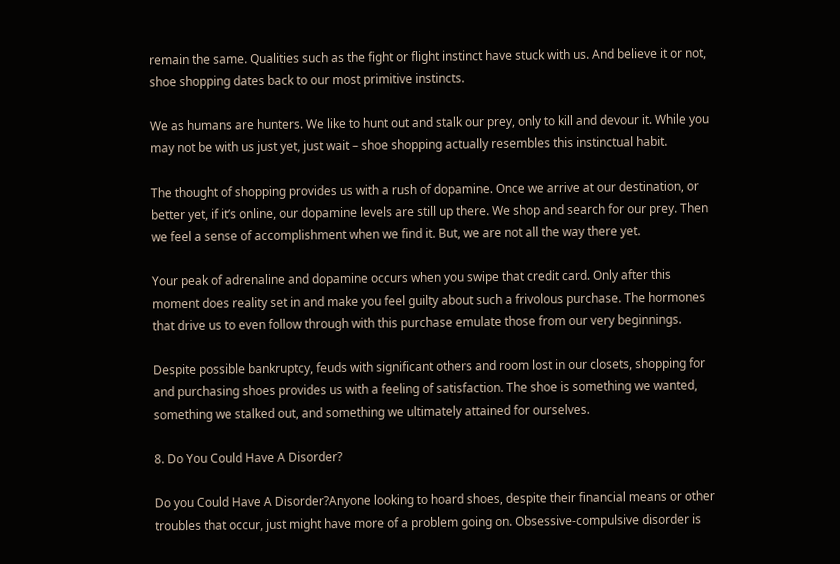remain the same. Qualities such as the fight or flight instinct have stuck with us. And believe it or not, shoe shopping dates back to our most primitive instincts.

We as humans are hunters. We like to hunt out and stalk our prey, only to kill and devour it. While you may not be with us just yet, just wait – shoe shopping actually resembles this instinctual habit.

The thought of shopping provides us with a rush of dopamine. Once we arrive at our destination, or better yet, if it’s online, our dopamine levels are still up there. We shop and search for our prey. Then we feel a sense of accomplishment when we find it. But, we are not all the way there yet.

Your peak of adrenaline and dopamine occurs when you swipe that credit card. Only after this moment does reality set in and make you feel guilty about such a frivolous purchase. The hormones that drive us to even follow through with this purchase emulate those from our very beginnings.

Despite possible bankruptcy, feuds with significant others and room lost in our closets, shopping for and purchasing shoes provides us with a feeling of satisfaction. The shoe is something we wanted, something we stalked out, and something we ultimately attained for ourselves.

8. Do You Could Have A Disorder?

Do you Could Have A Disorder?Anyone looking to hoard shoes, despite their financial means or other troubles that occur, just might have more of a problem going on. Obsessive-compulsive disorder is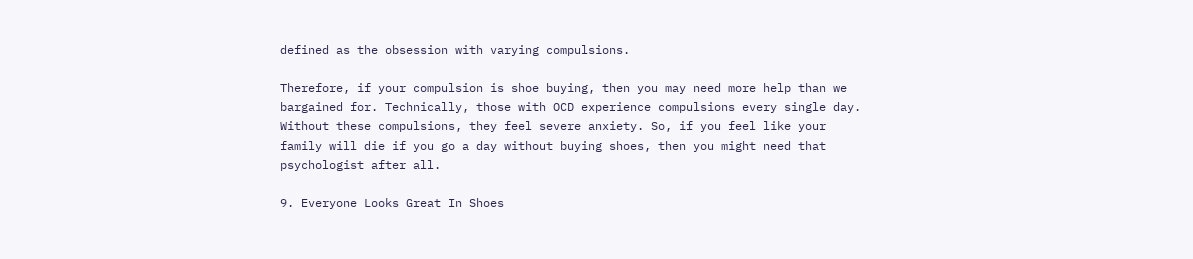defined as the obsession with varying compulsions.

Therefore, if your compulsion is shoe buying, then you may need more help than we bargained for. Technically, those with OCD experience compulsions every single day. Without these compulsions, they feel severe anxiety. So, if you feel like your family will die if you go a day without buying shoes, then you might need that psychologist after all.

9. Everyone Looks Great In Shoes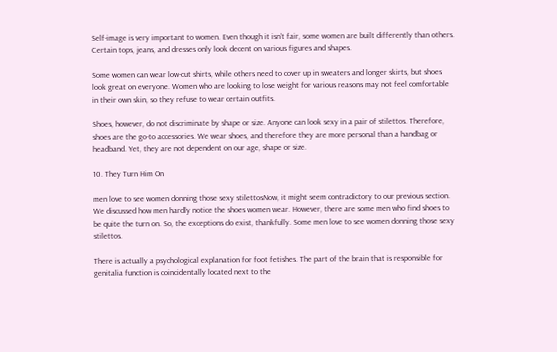Self-image is very important to women. Even though it isn’t fair, some women are built differently than others. Certain tops, jeans, and dresses only look decent on various figures and shapes.

Some women can wear low-cut shirts, while others need to cover up in sweaters and longer skirts, but shoes look great on everyone. Women who are looking to lose weight for various reasons may not feel comfortable in their own skin, so they refuse to wear certain outfits.

Shoes, however, do not discriminate by shape or size. Anyone can look sexy in a pair of stilettos. Therefore, shoes are the go-to accessories. We wear shoes, and therefore they are more personal than a handbag or headband. Yet, they are not dependent on our age, shape or size.

10. They Turn Him On

men love to see women donning those sexy stilettosNow, it might seem contradictory to our previous section. We discussed how men hardly notice the shoes women wear. However, there are some men who find shoes to be quite the turn on. So, the exceptions do exist, thankfully. Some men love to see women donning those sexy stilettos.

There is actually a psychological explanation for foot fetishes. The part of the brain that is responsible for genitalia function is coincidentally located next to the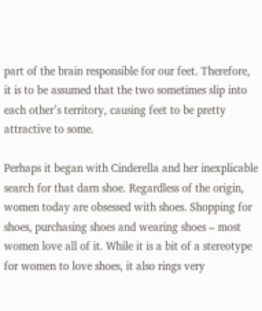part of the brain responsible for our feet. Therefore, it is to be assumed that the two sometimes slip into each other’s territory, causing feet to be pretty attractive to some.

Perhaps it began with Cinderella and her inexplicable search for that darn shoe. Regardless of the origin, women today are obsessed with shoes. Shopping for shoes, purchasing shoes and wearing shoes – most women love all of it. While it is a bit of a stereotype for women to love shoes, it also rings very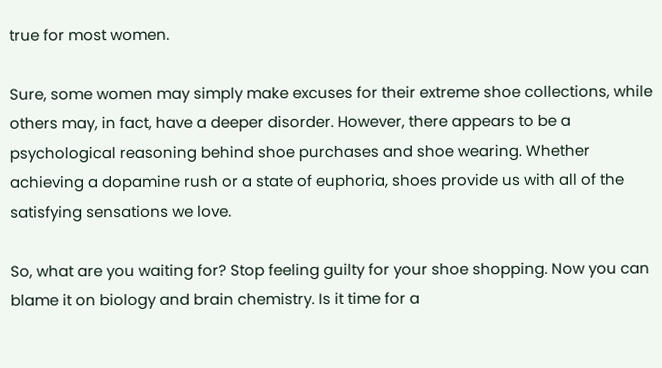true for most women.

Sure, some women may simply make excuses for their extreme shoe collections, while others may, in fact, have a deeper disorder. However, there appears to be a psychological reasoning behind shoe purchases and shoe wearing. Whether achieving a dopamine rush or a state of euphoria, shoes provide us with all of the satisfying sensations we love.

So, what are you waiting for? Stop feeling guilty for your shoe shopping. Now you can blame it on biology and brain chemistry. Is it time for a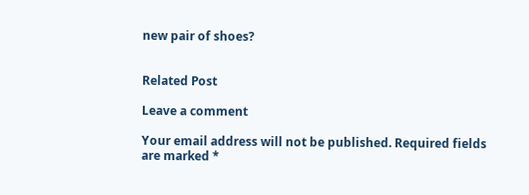new pair of shoes?


Related Post

Leave a comment

Your email address will not be published. Required fields are marked *